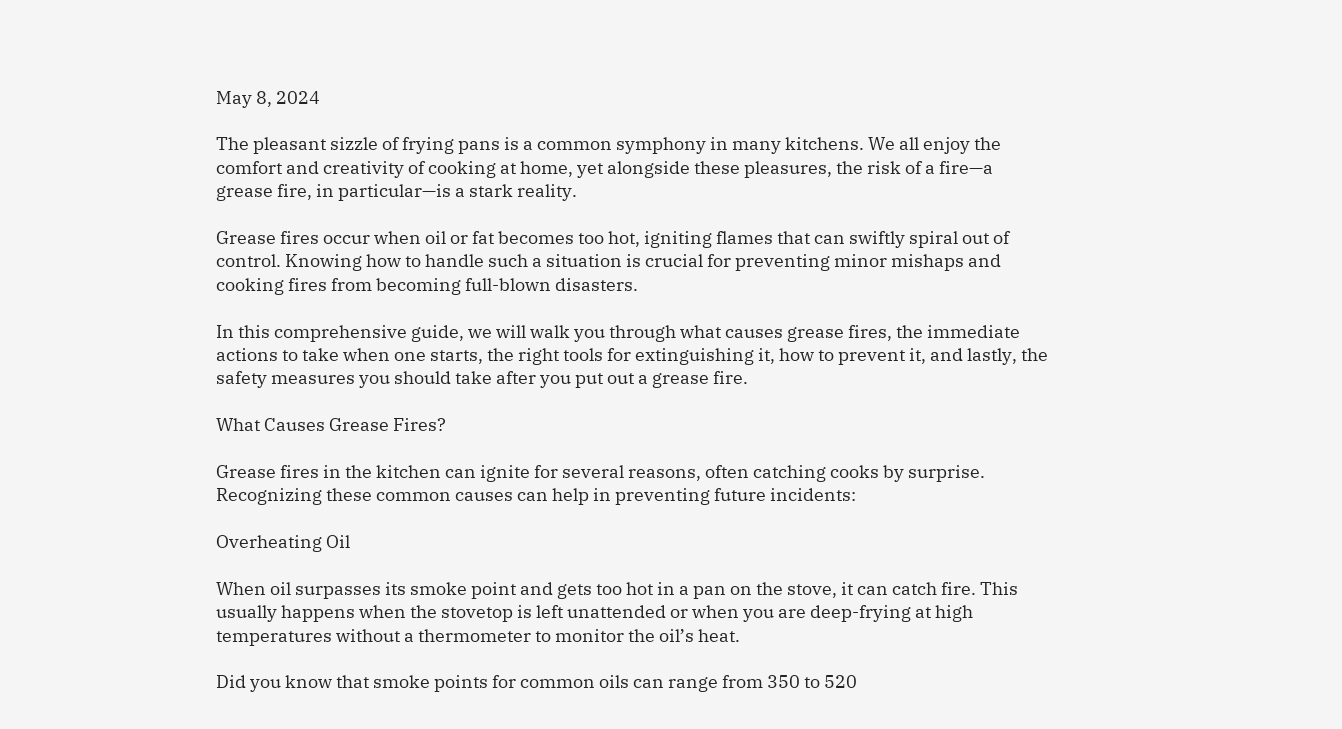May 8, 2024

The pleasant sizzle of frying pans is a common symphony in many kitchens. We all enjoy the comfort and creativity of cooking at home, yet alongside these pleasures, the risk of a fire—a grease fire, in particular—is a stark reality.

Grease fires occur when oil or fat becomes too hot, igniting flames that can swiftly spiral out of control. Knowing how to handle such a situation is crucial for preventing minor mishaps and cooking fires from becoming full-blown disasters.

In this comprehensive guide, we will walk you through what causes grease fires, the immediate actions to take when one starts, the right tools for extinguishing it, how to prevent it, and lastly, the safety measures you should take after you put out a grease fire.

What Causes Grease Fires?

Grease fires in the kitchen can ignite for several reasons, often catching cooks by surprise. Recognizing these common causes can help in preventing future incidents:

Overheating Oil

When oil surpasses its smoke point and gets too hot in a pan on the stove, it can catch fire. This usually happens when the stovetop is left unattended or when you are deep-frying at high temperatures without a thermometer to monitor the oil’s heat.

Did you know that smoke points for common oils can range from 350 to 520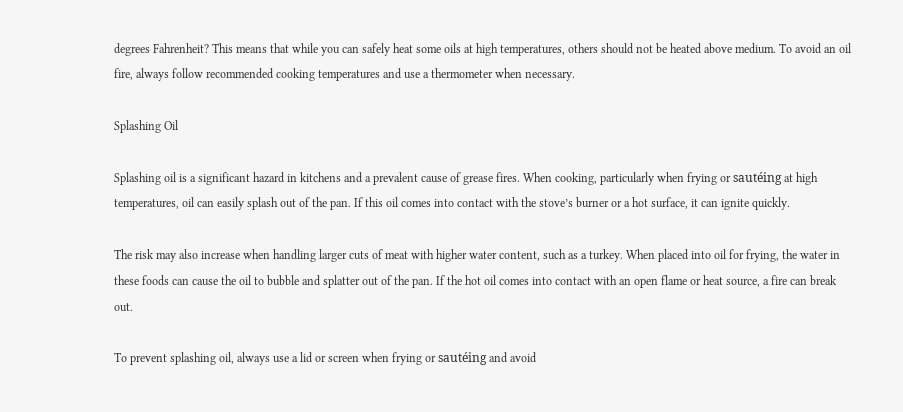degrees Fahrenheit? This means that while you can safely heat some oils at high temperatures, others should not be heated above medium. To avoid an oil fire, always follow recommended cooking temperatures and use a thermometer when necessary.

Splashing Oil

Splashing oil is a significant hazard in kitchens and a prevalent cause of grease fires. When cooking, particularly when frying or sautéing at high temperatures, oil can easily splash out of the pan. If this oil comes into contact with the stove’s burner or a hot surface, it can ignite quickly.

The risk may also increase when handling larger cuts of meat with higher water content, such as a turkey. When placed into oil for frying, the water in these foods can cause the oil to bubble and splatter out of the pan. If the hot oil comes into contact with an open flame or heat source, a fire can break out.

To prevent splashing oil, always use a lid or screen when frying or sautéing and avoid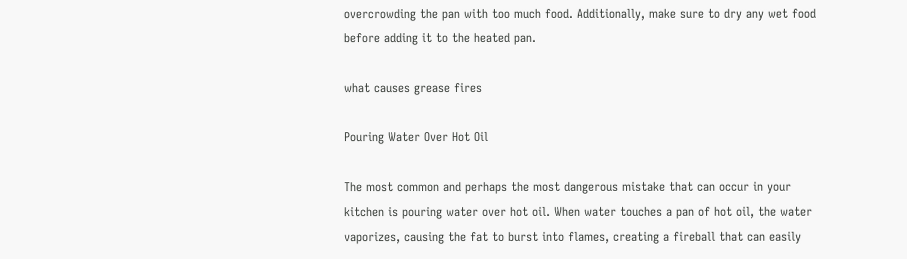overcrowding the pan with too much food. Additionally, make sure to dry any wet food before adding it to the heated pan.

what causes grease fires

Pouring Water Over Hot Oil

The most common and perhaps the most dangerous mistake that can occur in your kitchen is pouring water over hot oil. When water touches a pan of hot oil, the water vaporizes, causing the fat to burst into flames, creating a fireball that can easily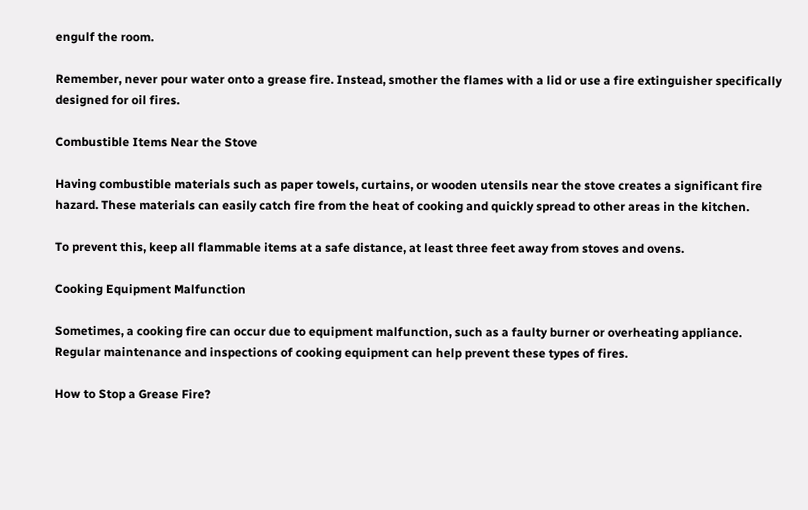engulf the room.

Remember, never pour water onto a grease fire. Instead, smother the flames with a lid or use a fire extinguisher specifically designed for oil fires.

Combustible Items Near the Stove

Having combustible materials such as paper towels, curtains, or wooden utensils near the stove creates a significant fire hazard. These materials can easily catch fire from the heat of cooking and quickly spread to other areas in the kitchen.

To prevent this, keep all flammable items at a safe distance, at least three feet away from stoves and ovens.

Cooking Equipment Malfunction

Sometimes, a cooking fire can occur due to equipment malfunction, such as a faulty burner or overheating appliance. Regular maintenance and inspections of cooking equipment can help prevent these types of fires.

How to Stop a Grease Fire?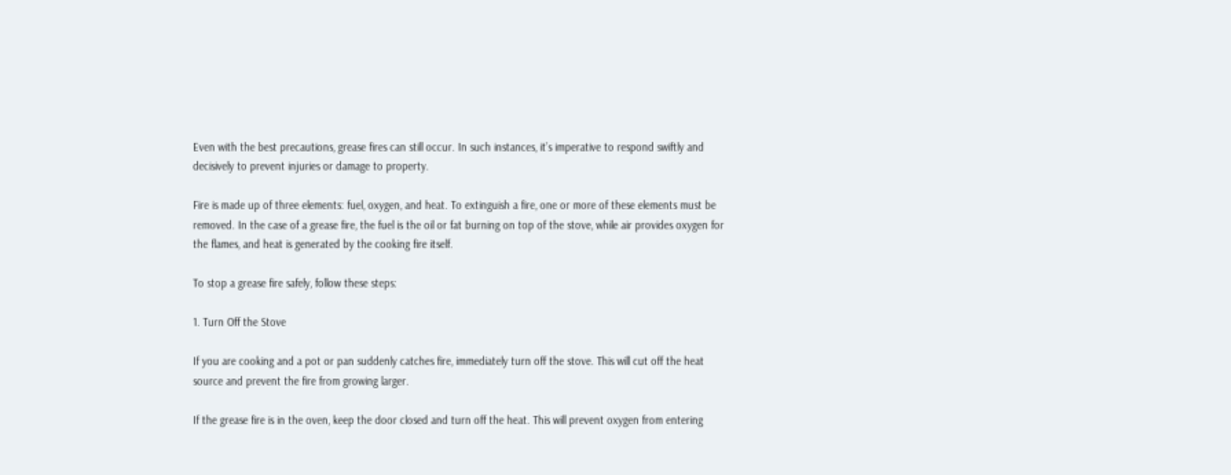Even with the best precautions, grease fires can still occur. In such instances, it’s imperative to respond swiftly and decisively to prevent injuries or damage to property.

Fire is made up of three elements: fuel, oxygen, and heat. To extinguish a fire, one or more of these elements must be removed. In the case of a grease fire, the fuel is the oil or fat burning on top of the stove, while air provides oxygen for the flames, and heat is generated by the cooking fire itself.

To stop a grease fire safely, follow these steps:

1. Turn Off the Stove

If you are cooking and a pot or pan suddenly catches fire, immediately turn off the stove. This will cut off the heat source and prevent the fire from growing larger.

If the grease fire is in the oven, keep the door closed and turn off the heat. This will prevent oxygen from entering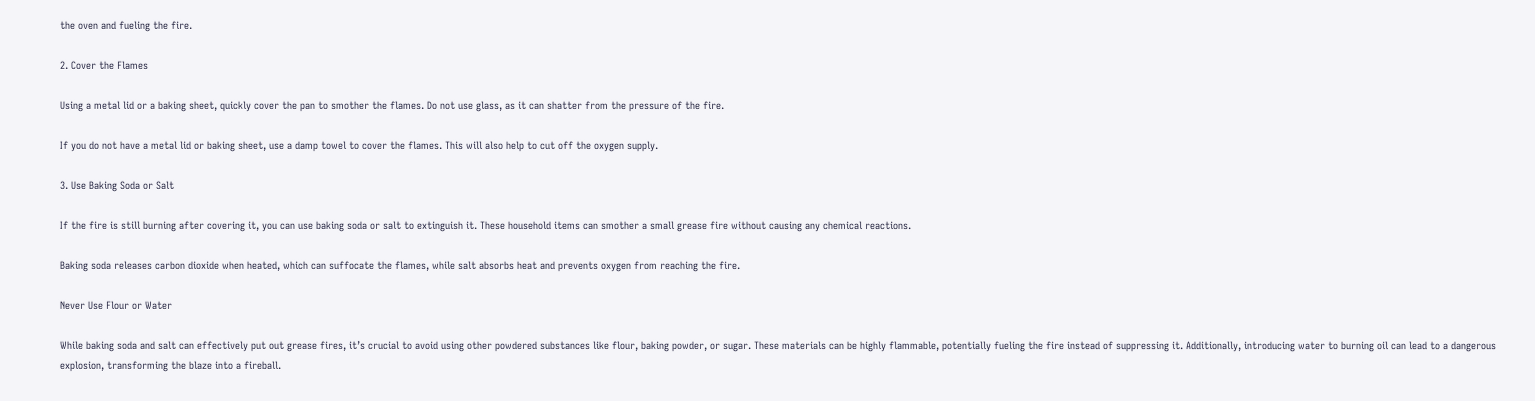the oven and fueling the fire.

2. Cover the Flames

Using a metal lid or a baking sheet, quickly cover the pan to smother the flames. Do not use glass, as it can shatter from the pressure of the fire.

If you do not have a metal lid or baking sheet, use a damp towel to cover the flames. This will also help to cut off the oxygen supply.

3. Use Baking Soda or Salt

If the fire is still burning after covering it, you can use baking soda or salt to extinguish it. These household items can smother a small grease fire without causing any chemical reactions.

Baking soda releases carbon dioxide when heated, which can suffocate the flames, while salt absorbs heat and prevents oxygen from reaching the fire.

Never Use Flour or Water

While baking soda and salt can effectively put out grease fires, it’s crucial to avoid using other powdered substances like flour, baking powder, or sugar. These materials can be highly flammable, potentially fueling the fire instead of suppressing it. Additionally, introducing water to burning oil can lead to a dangerous explosion, transforming the blaze into a fireball.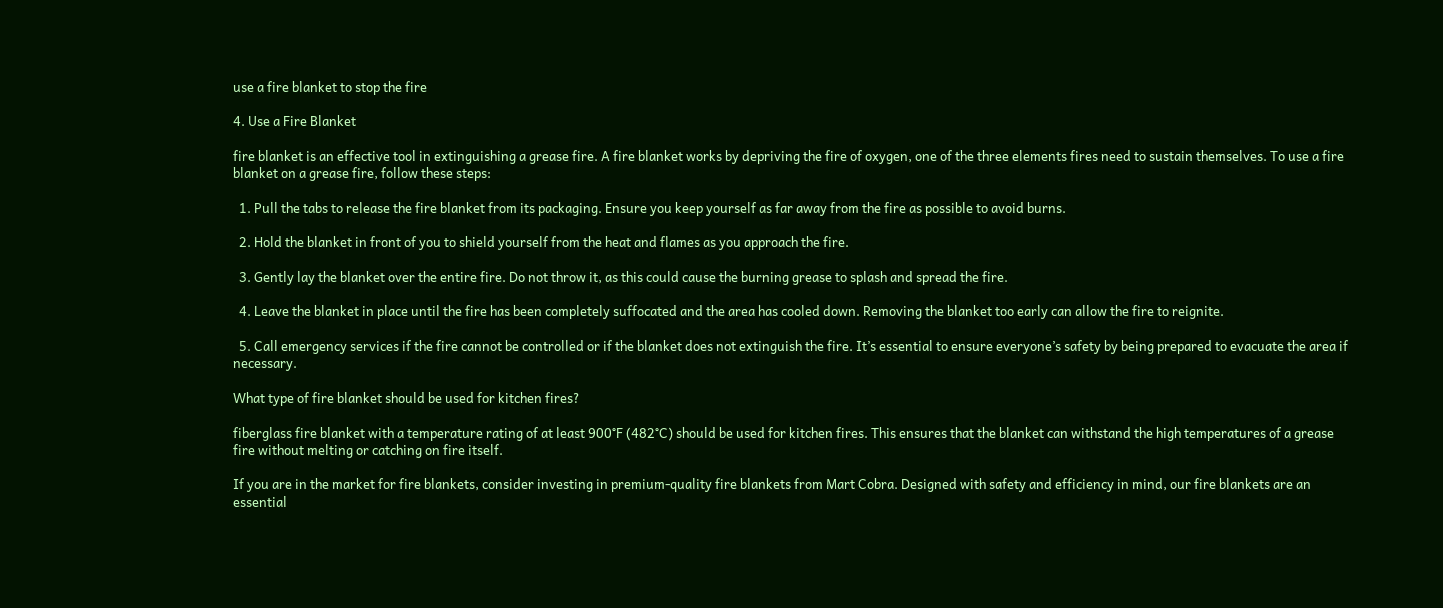use a fire blanket to stop the fire

4. Use a Fire Blanket

fire blanket is an effective tool in extinguishing a grease fire. A fire blanket works by depriving the fire of oxygen, one of the three elements fires need to sustain themselves. To use a fire blanket on a grease fire, follow these steps:

  1. Pull the tabs to release the fire blanket from its packaging. Ensure you keep yourself as far away from the fire as possible to avoid burns.

  2. Hold the blanket in front of you to shield yourself from the heat and flames as you approach the fire.

  3. Gently lay the blanket over the entire fire. Do not throw it, as this could cause the burning grease to splash and spread the fire.

  4. Leave the blanket in place until the fire has been completely suffocated and the area has cooled down. Removing the blanket too early can allow the fire to reignite.

  5. Call emergency services if the fire cannot be controlled or if the blanket does not extinguish the fire. It’s essential to ensure everyone’s safety by being prepared to evacuate the area if necessary.

What type of fire blanket should be used for kitchen fires?

fiberglass fire blanket with a temperature rating of at least 900°F (482°C) should be used for kitchen fires. This ensures that the blanket can withstand the high temperatures of a grease fire without melting or catching on fire itself.

If you are in the market for fire blankets, consider investing in premium-quality fire blankets from Mart Cobra. Designed with safety and efficiency in mind, our fire blankets are an essential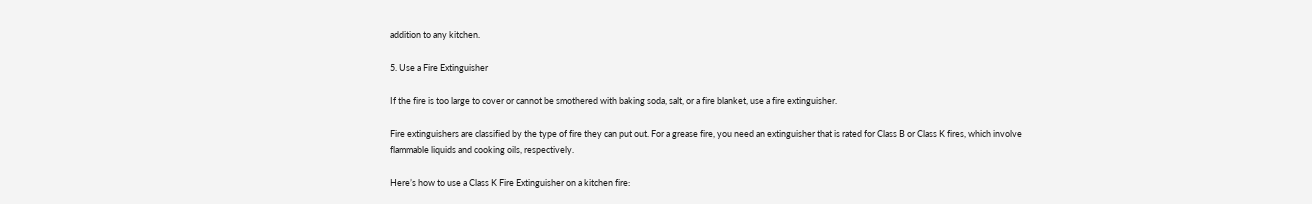addition to any kitchen.

5. Use a Fire Extinguisher

If the fire is too large to cover or cannot be smothered with baking soda, salt, or a fire blanket, use a fire extinguisher.

Fire extinguishers are classified by the type of fire they can put out. For a grease fire, you need an extinguisher that is rated for Class B or Class K fires, which involve flammable liquids and cooking oils, respectively.

Here’s how to use a Class K Fire Extinguisher on a kitchen fire: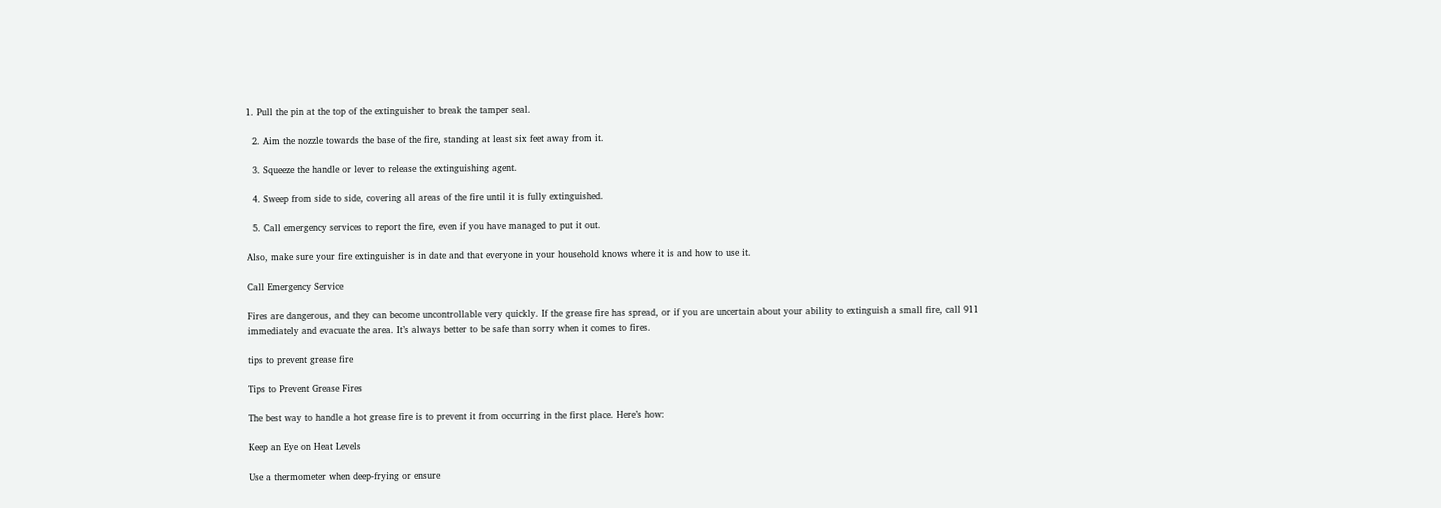1. Pull the pin at the top of the extinguisher to break the tamper seal.

  2. Aim the nozzle towards the base of the fire, standing at least six feet away from it.

  3. Squeeze the handle or lever to release the extinguishing agent.

  4. Sweep from side to side, covering all areas of the fire until it is fully extinguished.

  5. Call emergency services to report the fire, even if you have managed to put it out.

Also, make sure your fire extinguisher is in date and that everyone in your household knows where it is and how to use it.

Call Emergency Service

Fires are dangerous, and they can become uncontrollable very quickly. If the grease fire has spread, or if you are uncertain about your ability to extinguish a small fire, call 911 immediately and evacuate the area. It’s always better to be safe than sorry when it comes to fires.

tips to prevent grease fire

Tips to Prevent Grease Fires

The best way to handle a hot grease fire is to prevent it from occurring in the first place. Here’s how:

Keep an Eye on Heat Levels

Use a thermometer when deep-frying or ensure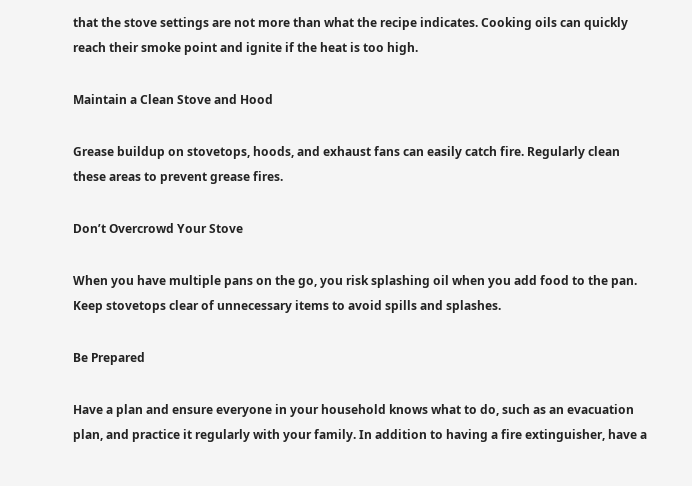that the stove settings are not more than what the recipe indicates. Cooking oils can quickly reach their smoke point and ignite if the heat is too high.

Maintain a Clean Stove and Hood

Grease buildup on stovetops, hoods, and exhaust fans can easily catch fire. Regularly clean these areas to prevent grease fires.

Don’t Overcrowd Your Stove

When you have multiple pans on the go, you risk splashing oil when you add food to the pan. Keep stovetops clear of unnecessary items to avoid spills and splashes.

Be Prepared

Have a plan and ensure everyone in your household knows what to do, such as an evacuation plan, and practice it regularly with your family. In addition to having a fire extinguisher, have a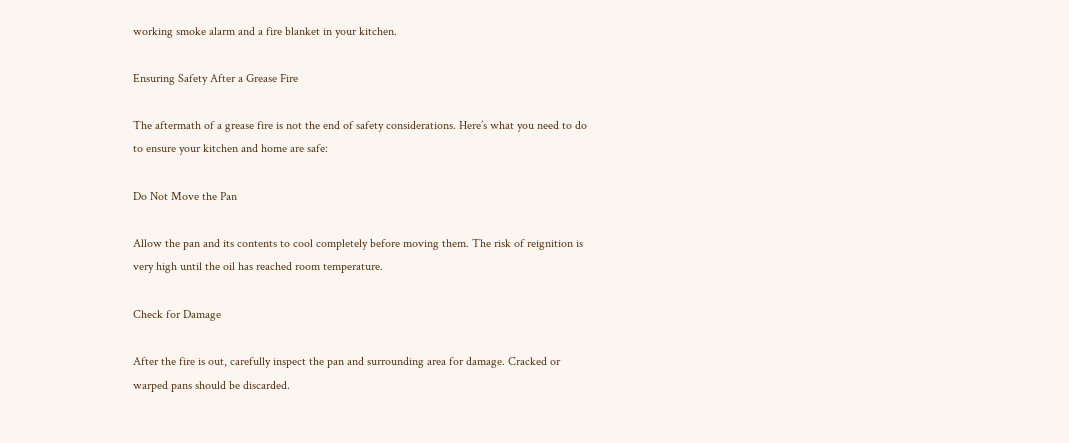working smoke alarm and a fire blanket in your kitchen.

Ensuring Safety After a Grease Fire

The aftermath of a grease fire is not the end of safety considerations. Here’s what you need to do to ensure your kitchen and home are safe:

Do Not Move the Pan

Allow the pan and its contents to cool completely before moving them. The risk of reignition is very high until the oil has reached room temperature.

Check for Damage

After the fire is out, carefully inspect the pan and surrounding area for damage. Cracked or warped pans should be discarded.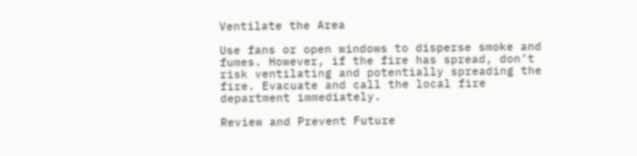Ventilate the Area

Use fans or open windows to disperse smoke and fumes. However, if the fire has spread, don’t risk ventilating and potentially spreading the fire. Evacuate and call the local fire department immediately.

Review and Prevent Future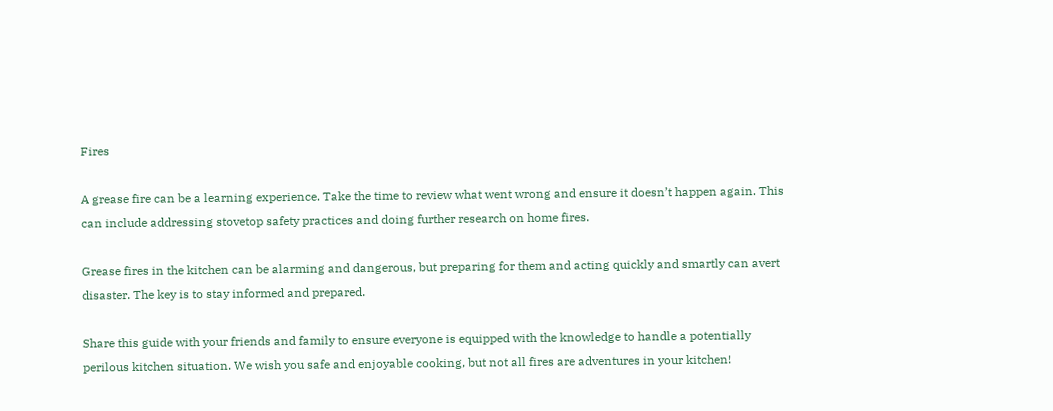Fires

A grease fire can be a learning experience. Take the time to review what went wrong and ensure it doesn’t happen again. This can include addressing stovetop safety practices and doing further research on home fires.

Grease fires in the kitchen can be alarming and dangerous, but preparing for them and acting quickly and smartly can avert disaster. The key is to stay informed and prepared.

Share this guide with your friends and family to ensure everyone is equipped with the knowledge to handle a potentially perilous kitchen situation. We wish you safe and enjoyable cooking, but not all fires are adventures in your kitchen!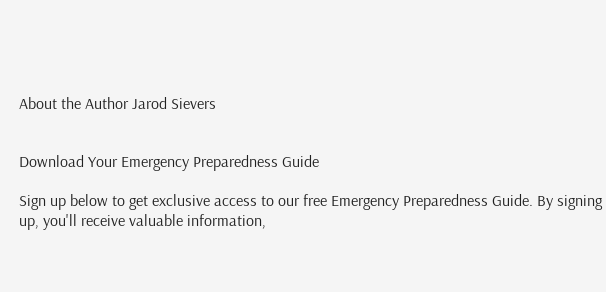About the Author Jarod Sievers


Download Your Emergency Preparedness Guide

Sign up below to get exclusive access to our free Emergency Preparedness Guide. By signing up, you'll receive valuable information,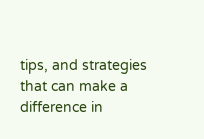tips, and strategies that can make a difference in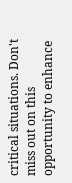critical situations. Don't miss out on this opportunity to enhance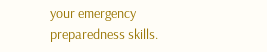your emergency preparedness skills.